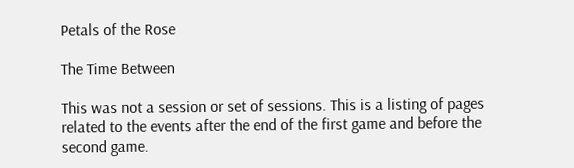Petals of the Rose

The Time Between

This was not a session or set of sessions. This is a listing of pages related to the events after the end of the first game and before the second game.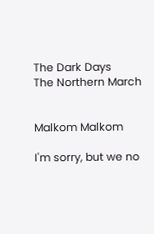The Dark Days
The Northern March


Malkom Malkom

I'm sorry, but we no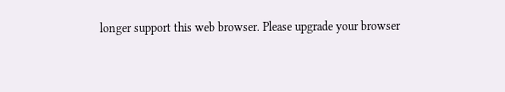longer support this web browser. Please upgrade your browser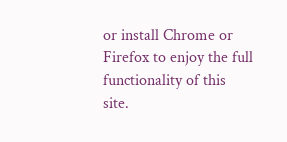or install Chrome or Firefox to enjoy the full functionality of this site.